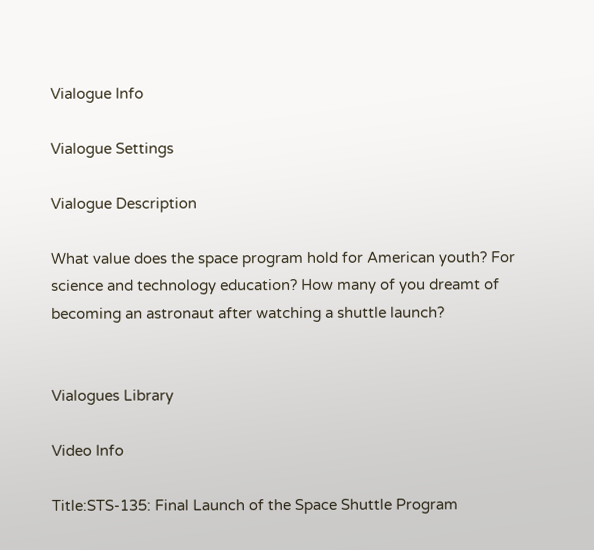Vialogue Info

Vialogue Settings

Vialogue Description

What value does the space program hold for American youth? For science and technology education? How many of you dreamt of becoming an astronaut after watching a shuttle launch?


Vialogues Library

Video Info

Title:STS-135: Final Launch of the Space Shuttle Program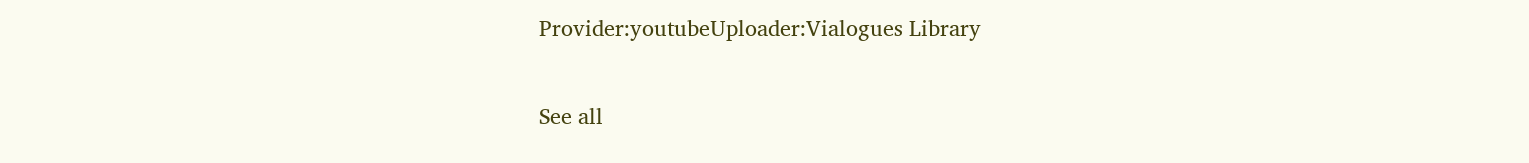Provider:youtubeUploader:Vialogues Library

See all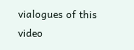vialogues of this video